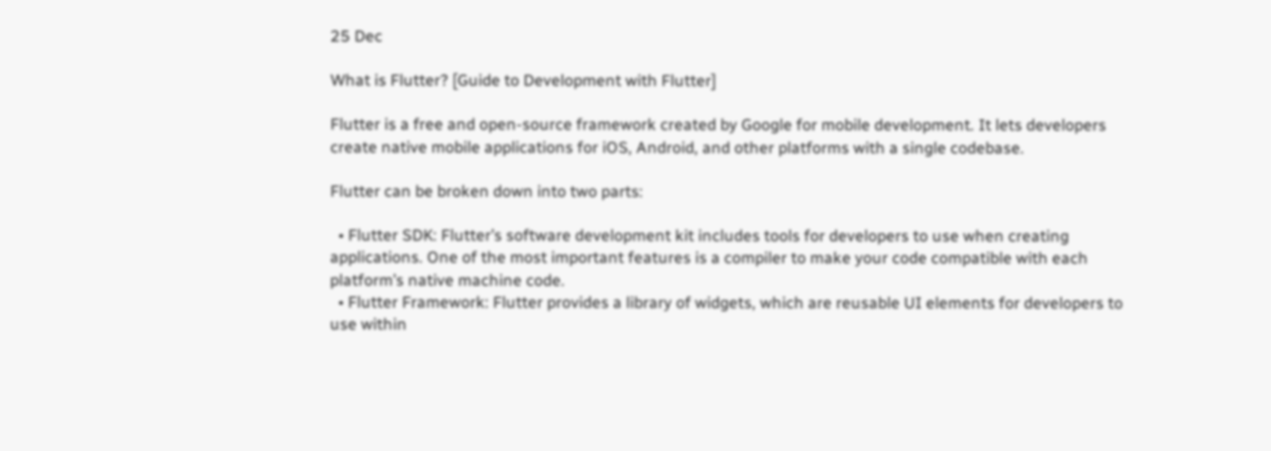25 Dec

What is Flutter? [Guide to Development with Flutter]

Flutter is a free and open-source framework created by Google for mobile development. It lets developers create native mobile applications for iOS, Android, and other platforms with a single codebase.

Flutter can be broken down into two parts:

  • Flutter SDK: Flutter’s software development kit includes tools for developers to use when creating applications. One of the most important features is a compiler to make your code compatible with each platform’s native machine code.
  • Flutter Framework: Flutter provides a library of widgets, which are reusable UI elements for developers to use within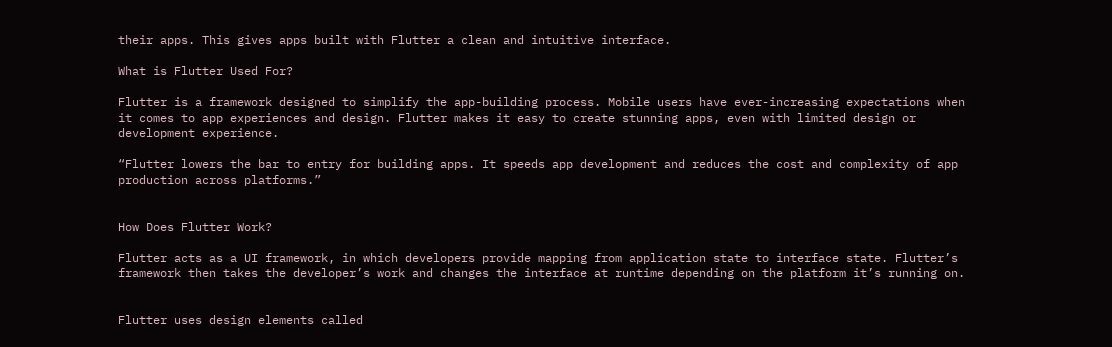their apps. This gives apps built with Flutter a clean and intuitive interface.

What is Flutter Used For?

Flutter is a framework designed to simplify the app-building process. Mobile users have ever-increasing expectations when it comes to app experiences and design. Flutter makes it easy to create stunning apps, even with limited design or development experience.

“Flutter lowers the bar to entry for building apps. It speeds app development and reduces the cost and complexity of app production across platforms.”


How Does Flutter Work?

Flutter acts as a UI framework, in which developers provide mapping from application state to interface state. Flutter’s framework then takes the developer’s work and changes the interface at runtime depending on the platform it’s running on.


Flutter uses design elements called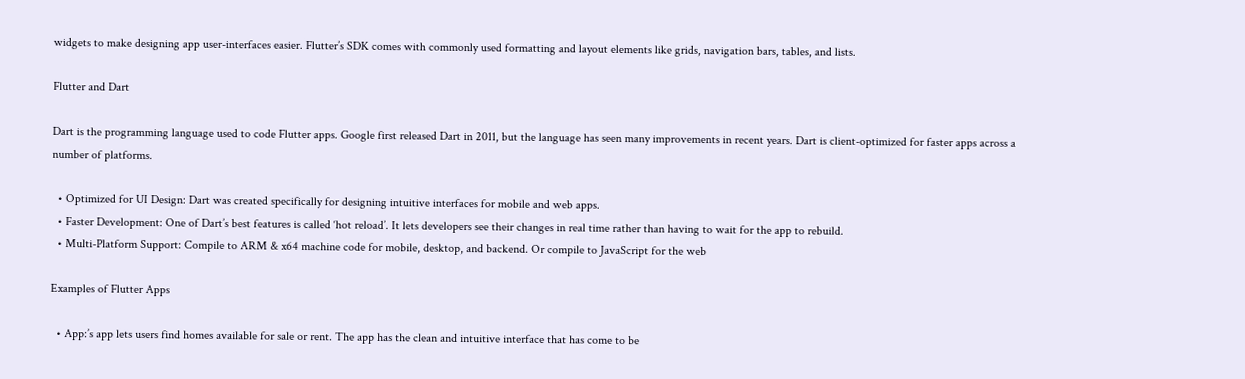widgets to make designing app user-interfaces easier. Flutter’s SDK comes with commonly used formatting and layout elements like grids, navigation bars, tables, and lists.

Flutter and Dart

Dart is the programming language used to code Flutter apps. Google first released Dart in 2011, but the language has seen many improvements in recent years. Dart is client-optimized for faster apps across a number of platforms.

  • Optimized for UI Design: Dart was created specifically for designing intuitive interfaces for mobile and web apps.
  • Faster Development: One of Dart’s best features is called ‘hot reload’. It lets developers see their changes in real time rather than having to wait for the app to rebuild.
  • Multi-Platform Support: Compile to ARM & x64 machine code for mobile, desktop, and backend. Or compile to JavaScript for the web

Examples of Flutter Apps

  • App:’s app lets users find homes available for sale or rent. The app has the clean and intuitive interface that has come to be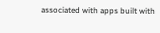associated with apps built with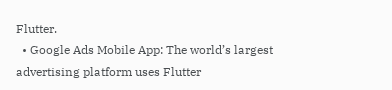Flutter.
  • Google Ads Mobile App: The world’s largest advertising platform uses Flutter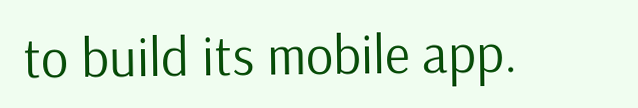to build its mobile app.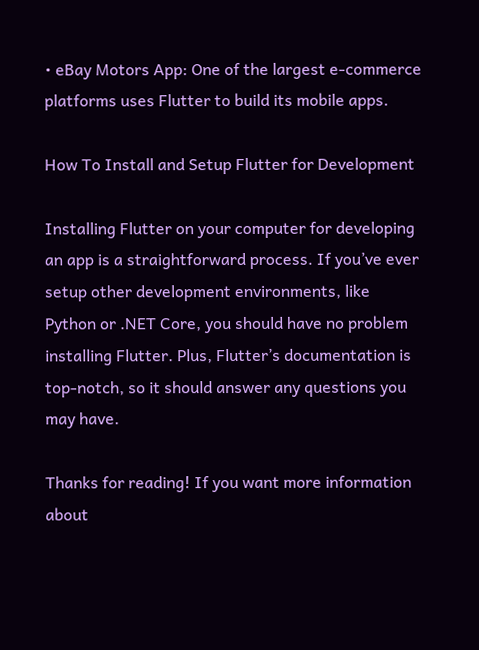• eBay Motors App: One of the largest e-commerce platforms uses Flutter to build its mobile apps.

How To Install and Setup Flutter for Development

Installing Flutter on your computer for developing an app is a straightforward process. If you’ve ever setup other development environments, like Python or .NET Core, you should have no problem installing Flutter. Plus, Flutter’s documentation is top-notch, so it should answer any questions you may have.

Thanks for reading! If you want more information about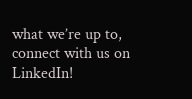what we’re up to, connect with us on LinkedIn!